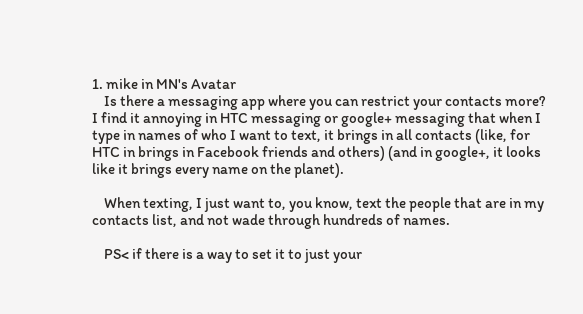1. mike in MN's Avatar
    Is there a messaging app where you can restrict your contacts more? I find it annoying in HTC messaging or google+ messaging that when I type in names of who I want to text, it brings in all contacts (like, for HTC in brings in Facebook friends and others) (and in google+, it looks like it brings every name on the planet).

    When texting, I just want to, you know, text the people that are in my contacts list, and not wade through hundreds of names.

    PS< if there is a way to set it to just your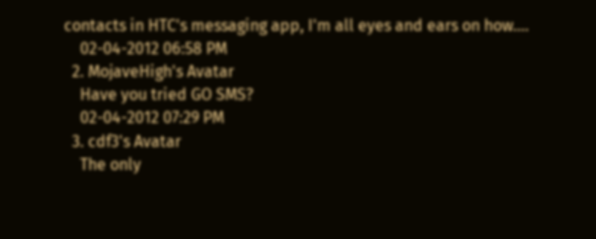contacts in HTC's messaging app, I'm all eyes and ears on how....
    02-04-2012 06:58 PM
  2. MojaveHigh's Avatar
    Have you tried GO SMS?
    02-04-2012 07:29 PM
  3. cdf3's Avatar
    The only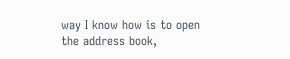way I know how is to open the address book,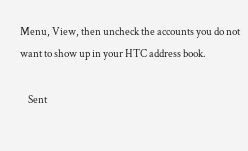Menu, View, then uncheck the accounts you do not want to show up in your HTC address book.

    Sent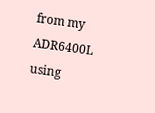from my ADR6400L using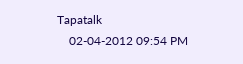Tapatalk
    02-04-2012 09:54 PM